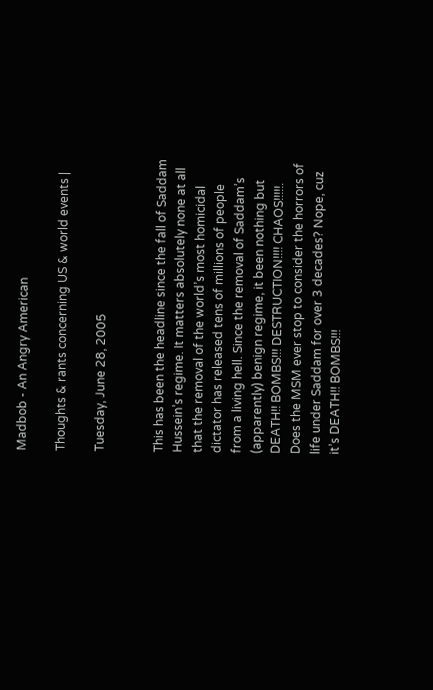Madbob - An Angry American

Thoughts & rants concerning US & world events |

Tuesday, June 28, 2005


This has been the headline since the fall of Saddam Hussein’s regime. It matters absolutely none at all that the removal of the world’s most homicidal dictator has released tens of millions of people from a living hell. Since the removal of Saddam’s (apparently) benign regime, it been nothing but DEATH!! BOMBS!!! DESTRUCTION!!!! CHAOS!!!!!. Does the MSM ever stop to consider the horrors of life under Saddam for over 3 decades? Nope, cuz it’s DEATH!! BOMBS!!!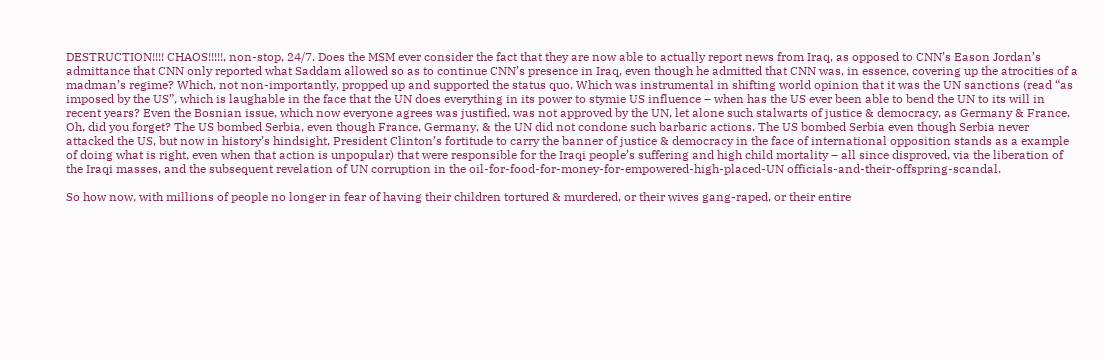DESTRUCTION!!!! CHAOS!!!!!, non-stop, 24/7. Does the MSM ever consider the fact that they are now able to actually report news from Iraq, as opposed to CNN’s Eason Jordan’s admittance that CNN only reported what Saddam allowed so as to continue CNN’s presence in Iraq, even though he admitted that CNN was, in essence, covering up the atrocities of a madman’s regime? Which, not non-importantly, propped up and supported the status quo. Which was instrumental in shifting world opinion that it was the UN sanctions (read “as imposed by the US”, which is laughable in the face that the UN does everything in its power to stymie US influence – when has the US ever been able to bend the UN to its will in recent years? Even the Bosnian issue, which now everyone agrees was justified, was not approved by the UN, let alone such stalwarts of justice & democracy, as Germany & France. Oh, did you forget? The US bombed Serbia, even though France, Germany, & the UN did not condone such barbaric actions. The US bombed Serbia even though Serbia never attacked the US, but now in history’s hindsight, President Clinton’s fortitude to carry the banner of justice & democracy in the face of international opposition stands as a example of doing what is right, even when that action is unpopular) that were responsible for the Iraqi people’s suffering and high child mortality – all since disproved, via the liberation of the Iraqi masses, and the subsequent revelation of UN corruption in the oil-for-food-for-money-for-empowered-high-placed-UN officials-and-their-offspring-scandal.

So how now, with millions of people no longer in fear of having their children tortured & murdered, or their wives gang-raped, or their entire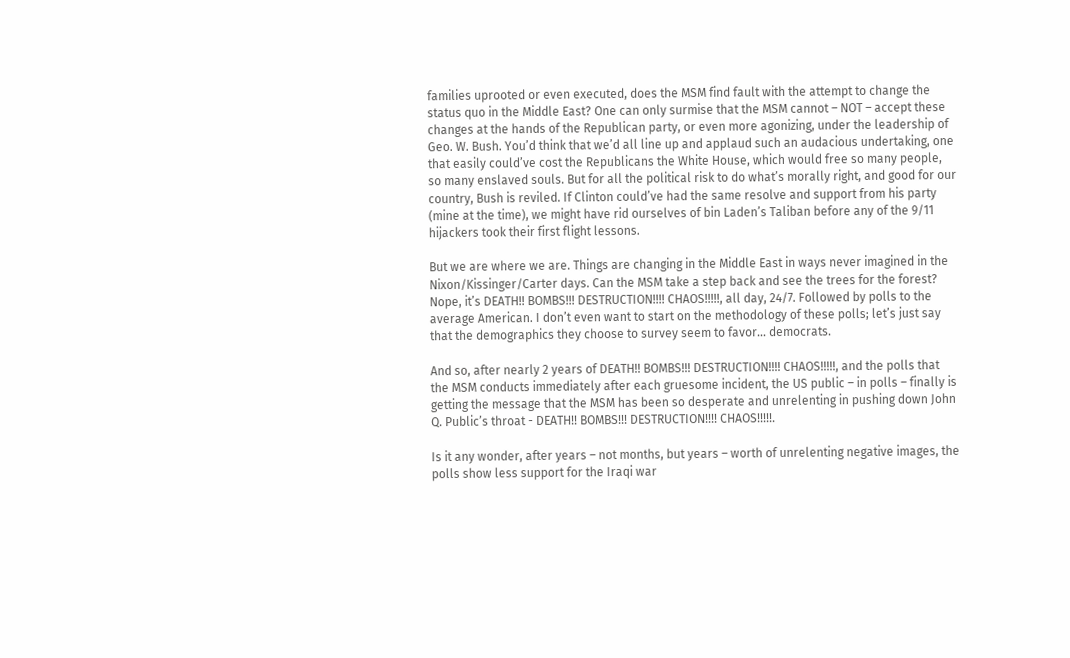families uprooted or even executed, does the MSM find fault with the attempt to change the status quo in the Middle East? One can only surmise that the MSM cannot – NOT – accept these changes at the hands of the Republican party, or even more agonizing, under the leadership of Geo. W. Bush. You’d think that we’d all line up and applaud such an audacious undertaking, one that easily could’ve cost the Republicans the White House, which would free so many people, so many enslaved souls. But for all the political risk to do what’s morally right, and good for our country, Bush is reviled. If Clinton could’ve had the same resolve and support from his party (mine at the time), we might have rid ourselves of bin Laden’s Taliban before any of the 9/11 hijackers took their first flight lessons.

But we are where we are. Things are changing in the Middle East in ways never imagined in the Nixon/Kissinger/Carter days. Can the MSM take a step back and see the trees for the forest? Nope, it’s DEATH!! BOMBS!!! DESTRUCTION!!!! CHAOS!!!!!, all day, 24/7. Followed by polls to the average American. I don’t even want to start on the methodology of these polls; let’s just say that the demographics they choose to survey seem to favor… democrats.

And so, after nearly 2 years of DEATH!! BOMBS!!! DESTRUCTION!!!! CHAOS!!!!!, and the polls that the MSM conducts immediately after each gruesome incident, the US public – in polls – finally is getting the message that the MSM has been so desperate and unrelenting in pushing down John Q. Public’s throat - DEATH!! BOMBS!!! DESTRUCTION!!!! CHAOS!!!!!.

Is it any wonder, after years – not months, but years – worth of unrelenting negative images, the polls show less support for the Iraqi war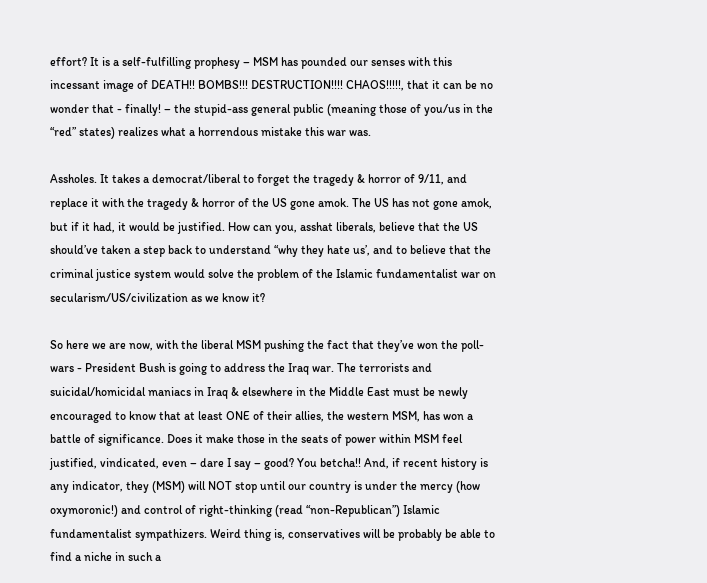effort? It is a self-fulfilling prophesy – MSM has pounded our senses with this incessant image of DEATH!! BOMBS!!! DESTRUCTION!!!! CHAOS!!!!!, that it can be no wonder that - finally! – the stupid-ass general public (meaning those of you/us in the “red” states) realizes what a horrendous mistake this war was.

Assholes. It takes a democrat/liberal to forget the tragedy & horror of 9/11, and replace it with the tragedy & horror of the US gone amok. The US has not gone amok, but if it had, it would be justified. How can you, asshat liberals, believe that the US should’ve taken a step back to understand “why they hate us’, and to believe that the criminal justice system would solve the problem of the Islamic fundamentalist war on secularism/US/civilization as we know it?

So here we are now, with the liberal MSM pushing the fact that they’ve won the poll-wars - President Bush is going to address the Iraq war. The terrorists and suicidal/homicidal maniacs in Iraq & elsewhere in the Middle East must be newly encouraged to know that at least ONE of their allies, the western MSM, has won a battle of significance. Does it make those in the seats of power within MSM feel justified, vindicated, even – dare I say – good? You betcha!! And, if recent history is any indicator, they (MSM) will NOT stop until our country is under the mercy (how oxymoronic!) and control of right-thinking (read “non-Republican”) Islamic fundamentalist sympathizers. Weird thing is, conservatives will be probably be able to find a niche in such a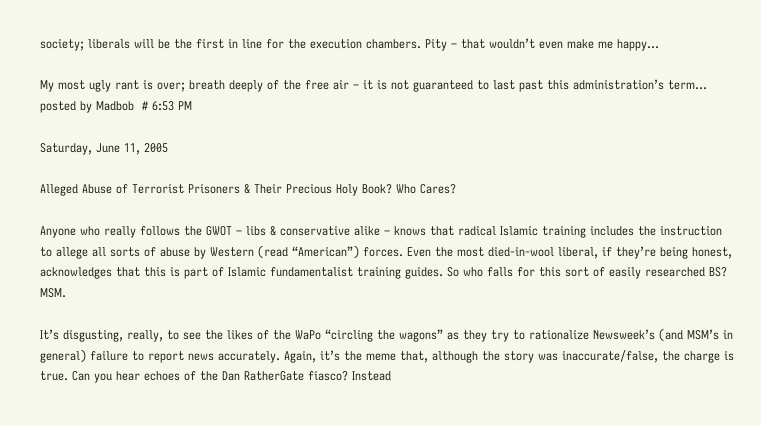society; liberals will be the first in line for the execution chambers. Pity – that wouldn’t even make me happy…

My most ugly rant is over; breath deeply of the free air – it is not guaranteed to last past this administration’s term…
posted by Madbob  # 6:53 PM

Saturday, June 11, 2005

Alleged Abuse of Terrorist Prisoners & Their Precious Holy Book? Who Cares?

Anyone who really follows the GWOT – libs & conservative alike – knows that radical Islamic training includes the instruction to allege all sorts of abuse by Western (read “American”) forces. Even the most died-in-wool liberal, if they’re being honest, acknowledges that this is part of Islamic fundamentalist training guides. So who falls for this sort of easily researched BS? MSM.

It’s disgusting, really, to see the likes of the WaPo “circling the wagons” as they try to rationalize Newsweek’s (and MSM’s in general) failure to report news accurately. Again, it’s the meme that, although the story was inaccurate/false, the charge is true. Can you hear echoes of the Dan RatherGate fiasco? Instead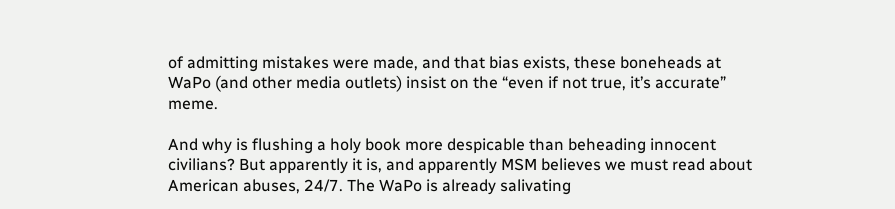of admitting mistakes were made, and that bias exists, these boneheads at WaPo (and other media outlets) insist on the “even if not true, it’s accurate” meme.

And why is flushing a holy book more despicable than beheading innocent civilians? But apparently it is, and apparently MSM believes we must read about American abuses, 24/7. The WaPo is already salivating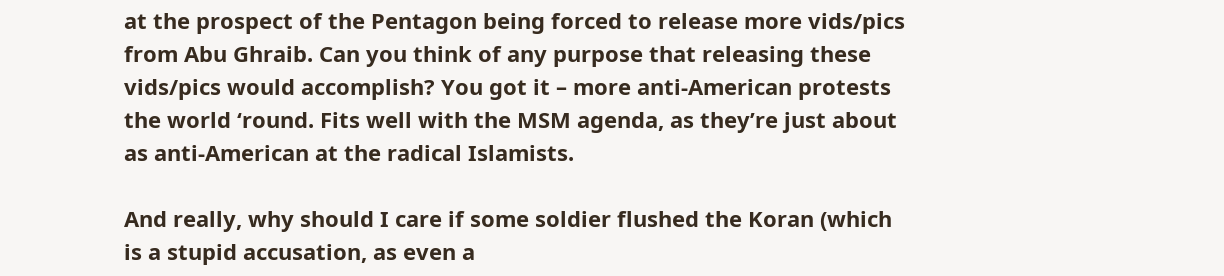at the prospect of the Pentagon being forced to release more vids/pics from Abu Ghraib. Can you think of any purpose that releasing these vids/pics would accomplish? You got it – more anti-American protests the world ‘round. Fits well with the MSM agenda, as they’re just about as anti-American at the radical Islamists.

And really, why should I care if some soldier flushed the Koran (which is a stupid accusation, as even a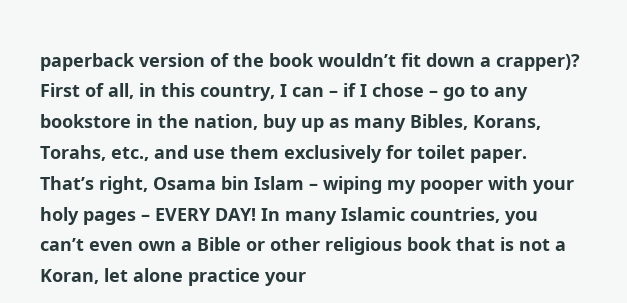paperback version of the book wouldn’t fit down a crapper)? First of all, in this country, I can – if I chose – go to any bookstore in the nation, buy up as many Bibles, Korans, Torahs, etc., and use them exclusively for toilet paper. That’s right, Osama bin Islam – wiping my pooper with your holy pages – EVERY DAY! In many Islamic countries, you can’t even own a Bible or other religious book that is not a Koran, let alone practice your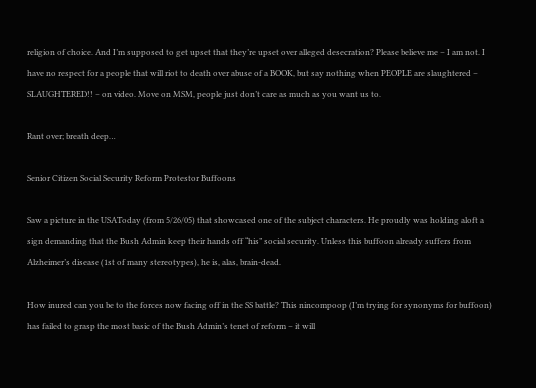religion of choice. And I’m supposed to get upset that they’re upset over alleged desecration? Please believe me – I am not. I have no respect for a people that will riot to death over abuse of a BOOK, but say nothing when PEOPLE are slaughtered – SLAUGHTERED!! – on video. Move on MSM, people just don’t care as much as you want us to.

Rant over; breath deep…

Senior Citizen Social Security Reform Protestor Buffoons

Saw a picture in the USAToday (from 5/26/05) that showcased one of the subject characters. He proudly was holding aloft a sign demanding that the Bush Admin keep their hands off “his” social security. Unless this buffoon already suffers from Alzheimer’s disease (1st of many stereotypes), he is, alas, brain-dead.

How inured can you be to the forces now facing off in the SS battle? This nincompoop (I’m trying for synonyms for buffoon) has failed to grasp the most basic of the Bush Admin’s tenet of reform – it will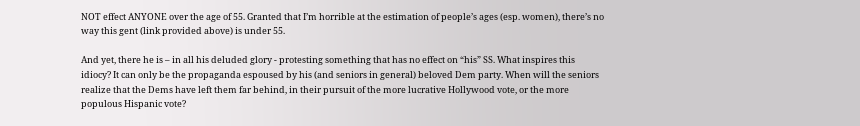NOT effect ANYONE over the age of 55. Granted that I’m horrible at the estimation of people’s ages (esp. women), there’s no way this gent (link provided above) is under 55.

And yet, there he is – in all his deluded glory - protesting something that has no effect on “his” SS. What inspires this idiocy? It can only be the propaganda espoused by his (and seniors in general) beloved Dem party. When will the seniors realize that the Dems have left them far behind, in their pursuit of the more lucrative Hollywood vote, or the more populous Hispanic vote?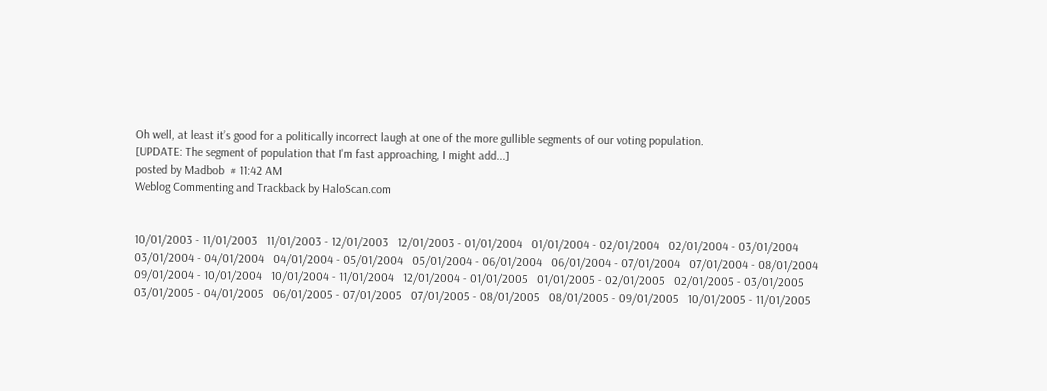Oh well, at least it’s good for a politically incorrect laugh at one of the more gullible segments of our voting population.
[UPDATE: The segment of population that I'm fast approaching, I might add...]
posted by Madbob  # 11:42 AM
Weblog Commenting and Trackback by HaloScan.com


10/01/2003 - 11/01/2003   11/01/2003 - 12/01/2003   12/01/2003 - 01/01/2004   01/01/2004 - 02/01/2004   02/01/2004 - 03/01/2004   03/01/2004 - 04/01/2004   04/01/2004 - 05/01/2004   05/01/2004 - 06/01/2004   06/01/2004 - 07/01/2004   07/01/2004 - 08/01/2004   09/01/2004 - 10/01/2004   10/01/2004 - 11/01/2004   12/01/2004 - 01/01/2005   01/01/2005 - 02/01/2005   02/01/2005 - 03/01/2005   03/01/2005 - 04/01/2005   06/01/2005 - 07/01/2005   07/01/2005 - 08/01/2005   08/01/2005 - 09/01/2005   10/01/2005 - 11/01/2005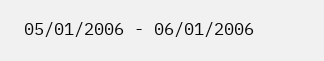05/01/2006 - 06/01/2006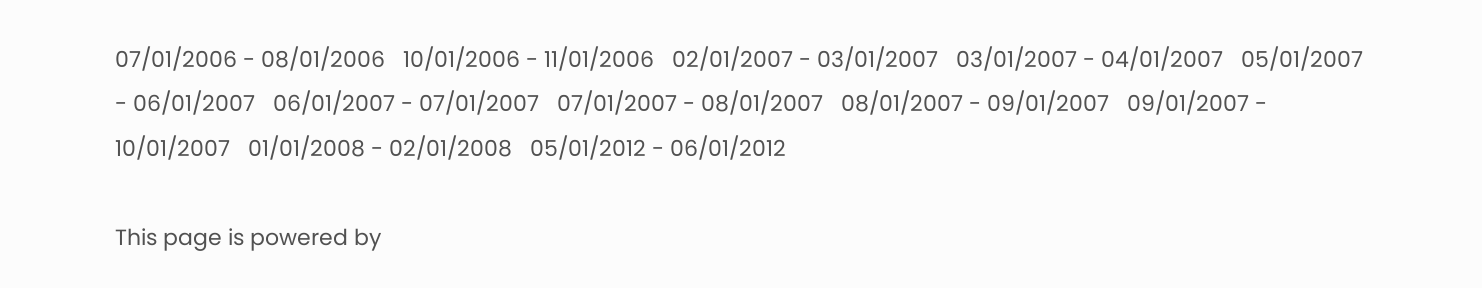07/01/2006 - 08/01/2006   10/01/2006 - 11/01/2006   02/01/2007 - 03/01/2007   03/01/2007 - 04/01/2007   05/01/2007 - 06/01/2007   06/01/2007 - 07/01/2007   07/01/2007 - 08/01/2007   08/01/2007 - 09/01/2007   09/01/2007 - 10/01/2007   01/01/2008 - 02/01/2008   05/01/2012 - 06/01/2012

This page is powered by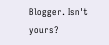Blogger. Isn't yours?